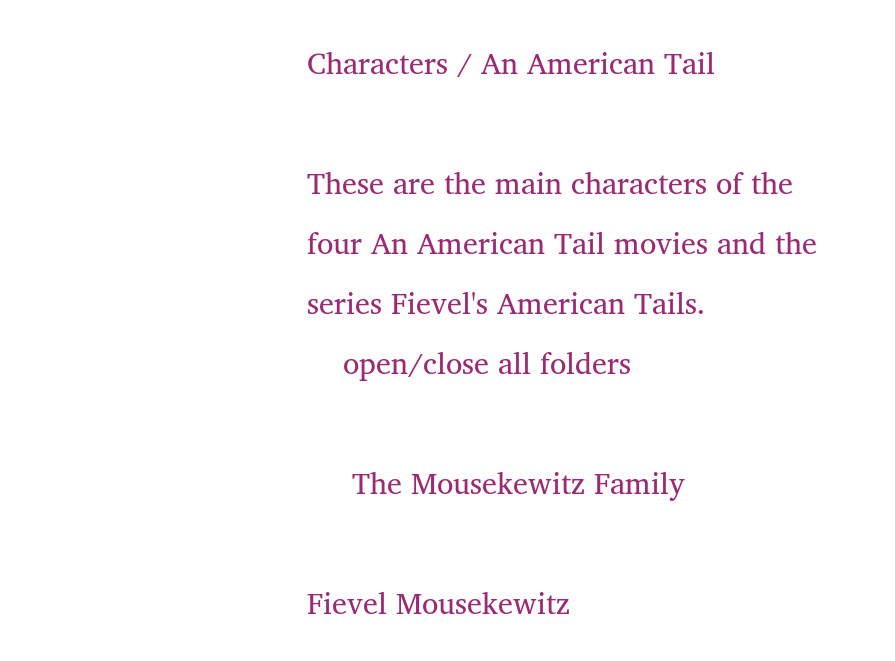Characters / An American Tail

These are the main characters of the four An American Tail movies and the series Fievel's American Tails.
    open/close all folders

     The Mousekewitz Family

Fievel Mousekewitz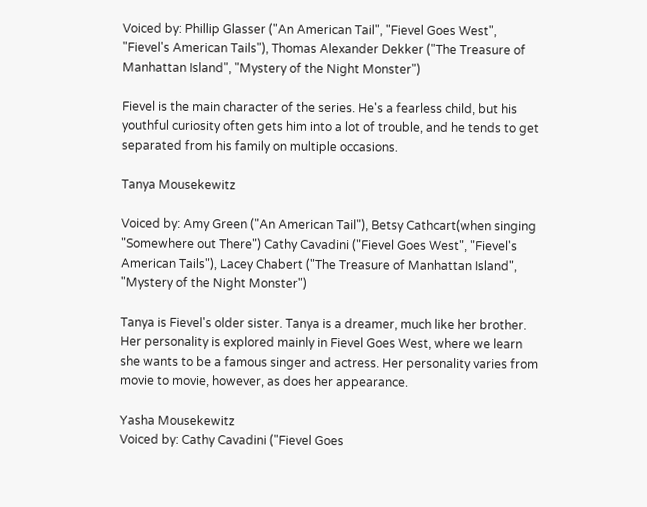Voiced by: Phillip Glasser ("An American Tail", "Fievel Goes West", "Fievel's American Tails"), Thomas Alexander Dekker ("The Treasure of Manhattan Island", "Mystery of the Night Monster")

Fievel is the main character of the series. He's a fearless child, but his youthful curiosity often gets him into a lot of trouble, and he tends to get separated from his family on multiple occasions.

Tanya Mousekewitz

Voiced by: Amy Green ("An American Tail"), Betsy Cathcart(when singing "Somewhere out There") Cathy Cavadini ("Fievel Goes West", "Fievel's American Tails"), Lacey Chabert ("The Treasure of Manhattan Island", "Mystery of the Night Monster")

Tanya is Fievel's older sister. Tanya is a dreamer, much like her brother. Her personality is explored mainly in Fievel Goes West, where we learn she wants to be a famous singer and actress. Her personality varies from movie to movie, however, as does her appearance.

Yasha Mousekewitz
Voiced by: Cathy Cavadini ("Fievel Goes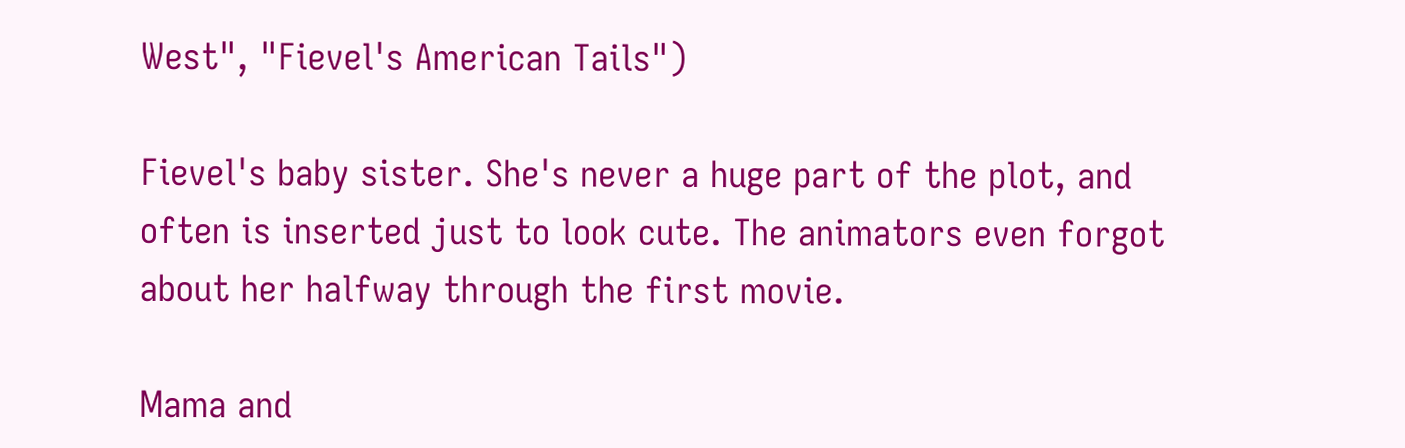West", "Fievel's American Tails")

Fievel's baby sister. She's never a huge part of the plot, and often is inserted just to look cute. The animators even forgot about her halfway through the first movie.

Mama and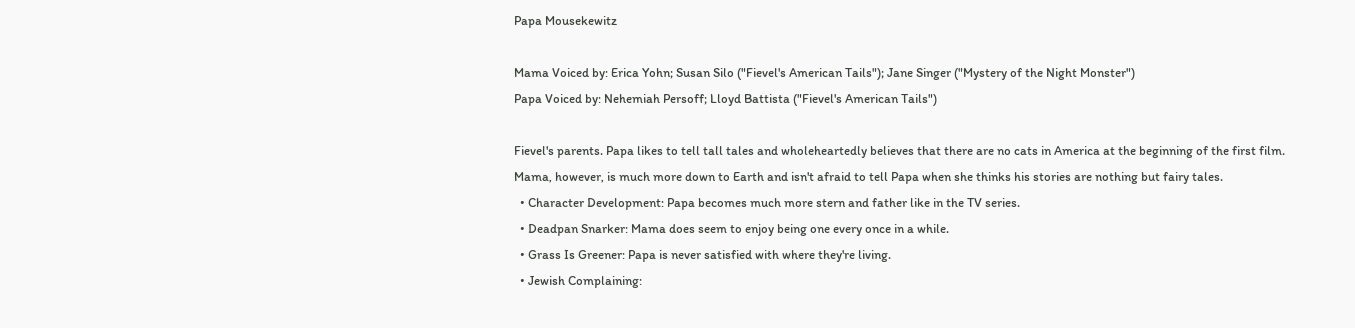Papa Mousekewitz

Mama Voiced by: Erica Yohn; Susan Silo ("Fievel's American Tails"); Jane Singer ("Mystery of the Night Monster")
Papa Voiced by: Nehemiah Persoff; Lloyd Battista ("Fievel's American Tails")

Fievel's parents. Papa likes to tell tall tales and wholeheartedly believes that there are no cats in America at the beginning of the first film. Mama, however, is much more down to Earth and isn't afraid to tell Papa when she thinks his stories are nothing but fairy tales.
  • Character Development: Papa becomes much more stern and father like in the TV series.
  • Deadpan Snarker: Mama does seem to enjoy being one every once in a while.
  • Grass Is Greener: Papa is never satisfied with where they're living.
  • Jewish Complaining: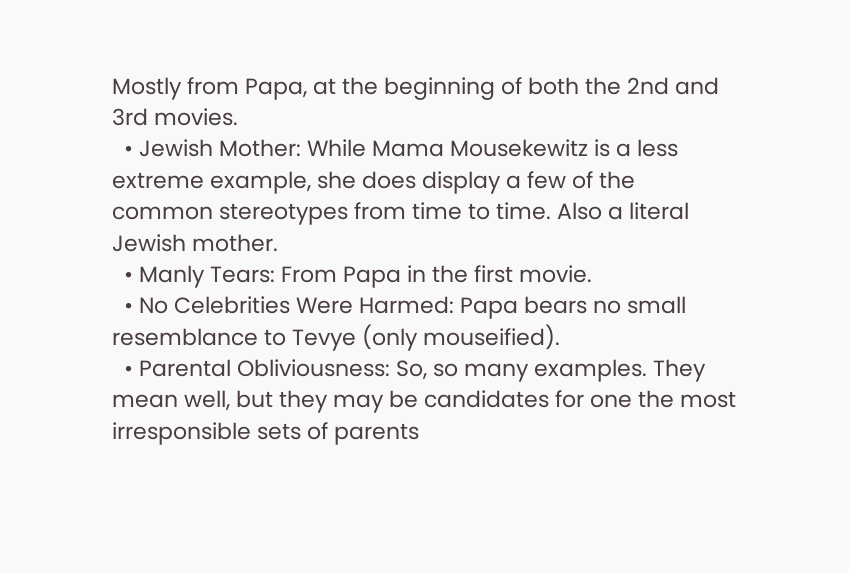Mostly from Papa, at the beginning of both the 2nd and 3rd movies.
  • Jewish Mother: While Mama Mousekewitz is a less extreme example, she does display a few of the common stereotypes from time to time. Also a literal Jewish mother.
  • Manly Tears: From Papa in the first movie.
  • No Celebrities Were Harmed: Papa bears no small resemblance to Tevye (only mouseified).
  • Parental Obliviousness: So, so many examples. They mean well, but they may be candidates for one the most irresponsible sets of parents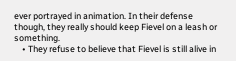ever portrayed in animation. In their defense though, they really should keep Fievel on a leash or something.
    • They refuse to believe that Fievel is still alive in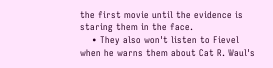the first movie until the evidence is staring them in the face.
    • They also won't listen to Fievel when he warns them about Cat R. Waul's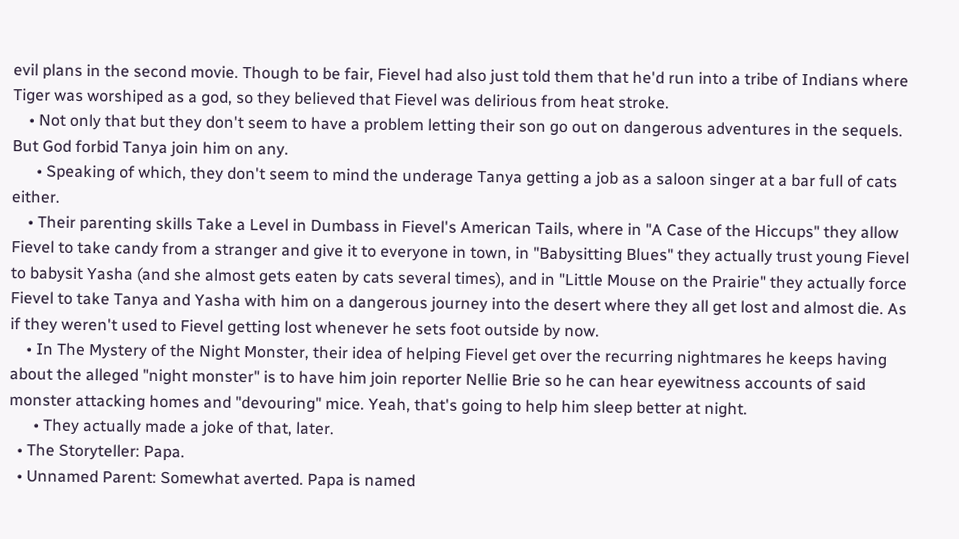evil plans in the second movie. Though to be fair, Fievel had also just told them that he'd run into a tribe of Indians where Tiger was worshiped as a god, so they believed that Fievel was delirious from heat stroke.
    • Not only that but they don't seem to have a problem letting their son go out on dangerous adventures in the sequels. But God forbid Tanya join him on any.
      • Speaking of which, they don't seem to mind the underage Tanya getting a job as a saloon singer at a bar full of cats either.
    • Their parenting skills Take a Level in Dumbass in Fievel's American Tails, where in "A Case of the Hiccups" they allow Fievel to take candy from a stranger and give it to everyone in town, in "Babysitting Blues" they actually trust young Fievel to babysit Yasha (and she almost gets eaten by cats several times), and in "Little Mouse on the Prairie" they actually force Fievel to take Tanya and Yasha with him on a dangerous journey into the desert where they all get lost and almost die. As if they weren't used to Fievel getting lost whenever he sets foot outside by now.
    • In The Mystery of the Night Monster, their idea of helping Fievel get over the recurring nightmares he keeps having about the alleged "night monster" is to have him join reporter Nellie Brie so he can hear eyewitness accounts of said monster attacking homes and "devouring" mice. Yeah, that's going to help him sleep better at night.
      • They actually made a joke of that, later.
  • The Storyteller: Papa.
  • Unnamed Parent: Somewhat averted. Papa is named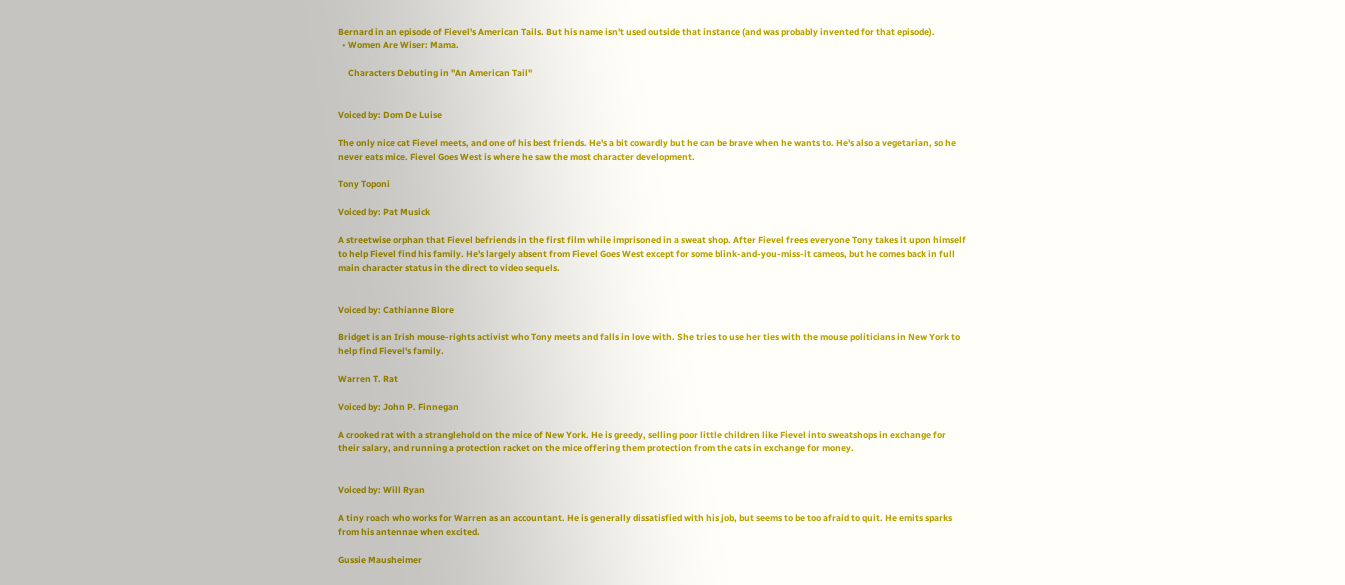Bernard in an episode of Fievel's American Tails. But his name isn't used outside that instance (and was probably invented for that episode).
  • Women Are Wiser: Mama.

     Characters Debuting in "An American Tail"


Voiced by: Dom De Luise

The only nice cat Fievel meets, and one of his best friends. He's a bit cowardly but he can be brave when he wants to. He's also a vegetarian, so he never eats mice. Fievel Goes West is where he saw the most character development.

Tony Toponi

Voiced by: Pat Musick

A streetwise orphan that Fievel befriends in the first film while imprisoned in a sweat shop. After Fievel frees everyone Tony takes it upon himself to help Fievel find his family. He's largely absent from Fievel Goes West except for some blink-and-you-miss-it cameos, but he comes back in full main character status in the direct to video sequels.


Voiced by: Cathianne Blore

Bridget is an Irish mouse-rights activist who Tony meets and falls in love with. She tries to use her ties with the mouse politicians in New York to help find Fievel's family.

Warren T. Rat

Voiced by: John P. Finnegan

A crooked rat with a stranglehold on the mice of New York. He is greedy, selling poor little children like Fievel into sweatshops in exchange for their salary, and running a protection racket on the mice offering them protection from the cats in exchange for money.


Voiced by: Will Ryan

A tiny roach who works for Warren as an accountant. He is generally dissatisfied with his job, but seems to be too afraid to quit. He emits sparks from his antennae when excited.

Gussie Mausheimer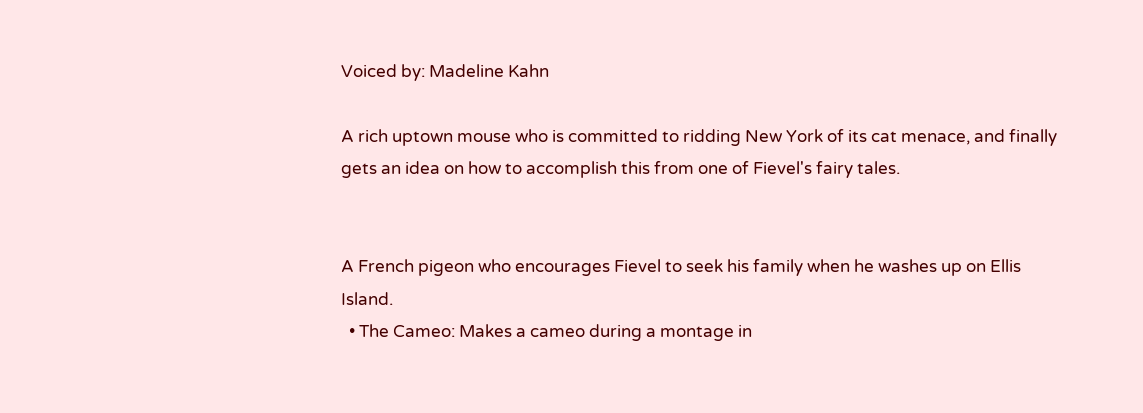Voiced by: Madeline Kahn

A rich uptown mouse who is committed to ridding New York of its cat menace, and finally gets an idea on how to accomplish this from one of Fievel's fairy tales.


A French pigeon who encourages Fievel to seek his family when he washes up on Ellis Island.
  • The Cameo: Makes a cameo during a montage in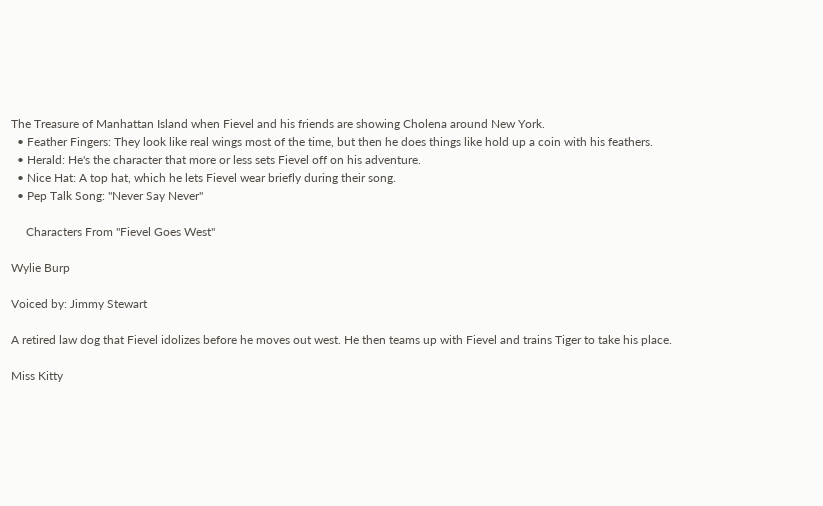The Treasure of Manhattan Island when Fievel and his friends are showing Cholena around New York.
  • Feather Fingers: They look like real wings most of the time, but then he does things like hold up a coin with his feathers.
  • Herald: He's the character that more or less sets Fievel off on his adventure.
  • Nice Hat: A top hat, which he lets Fievel wear briefly during their song.
  • Pep Talk Song: "Never Say Never"

     Characters From "Fievel Goes West"

Wylie Burp

Voiced by: Jimmy Stewart

A retired law dog that Fievel idolizes before he moves out west. He then teams up with Fievel and trains Tiger to take his place.

Miss Kitty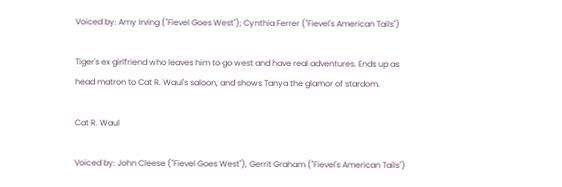Voiced by: Amy Irving ("Fievel Goes West"); Cynthia Ferrer ("Fievel's American Tails")

Tiger's ex girlfriend who leaves him to go west and have real adventures. Ends up as head matron to Cat R. Waul's saloon, and shows Tanya the glamor of stardom.

Cat R. Waul

Voiced by: John Cleese ("Fievel Goes West"), Gerrit Graham ("Fievel's American Tails")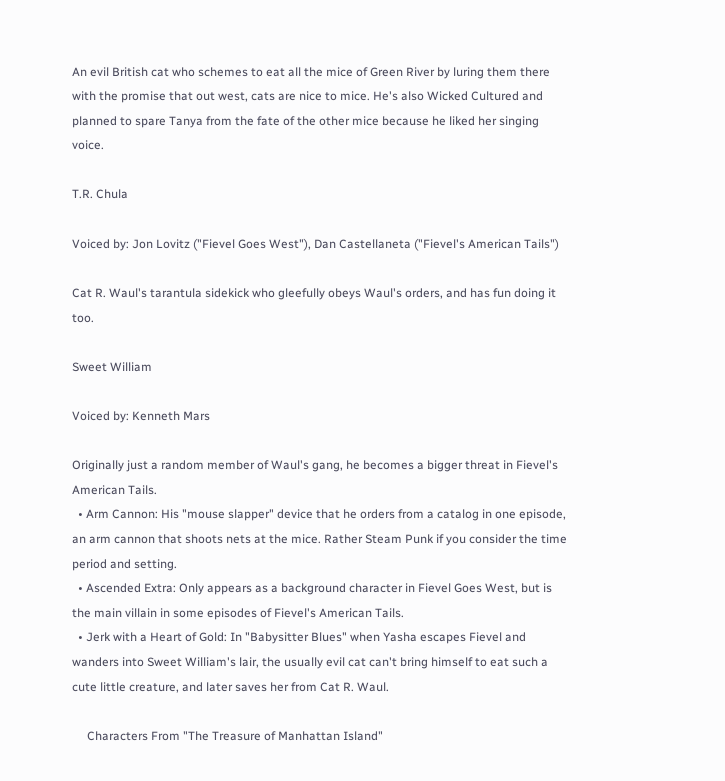An evil British cat who schemes to eat all the mice of Green River by luring them there with the promise that out west, cats are nice to mice. He's also Wicked Cultured and planned to spare Tanya from the fate of the other mice because he liked her singing voice.

T.R. Chula

Voiced by: Jon Lovitz ("Fievel Goes West"), Dan Castellaneta ("Fievel's American Tails")

Cat R. Waul's tarantula sidekick who gleefully obeys Waul's orders, and has fun doing it too.

Sweet William

Voiced by: Kenneth Mars

Originally just a random member of Waul's gang, he becomes a bigger threat in Fievel's American Tails.
  • Arm Cannon: His "mouse slapper" device that he orders from a catalog in one episode, an arm cannon that shoots nets at the mice. Rather Steam Punk if you consider the time period and setting.
  • Ascended Extra: Only appears as a background character in Fievel Goes West, but is the main villain in some episodes of Fievel's American Tails.
  • Jerk with a Heart of Gold: In "Babysitter Blues" when Yasha escapes Fievel and wanders into Sweet William's lair, the usually evil cat can't bring himself to eat such a cute little creature, and later saves her from Cat R. Waul.

     Characters From "The Treasure of Manhattan Island"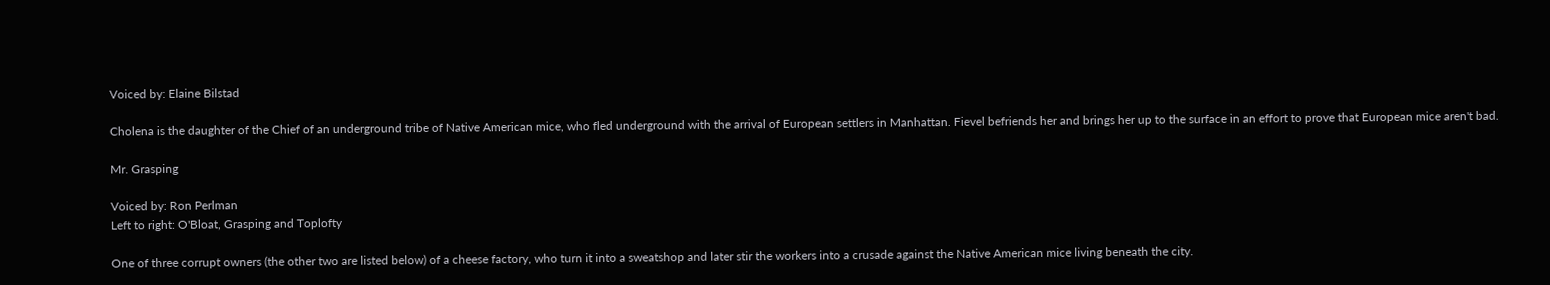Voiced by: Elaine Bilstad

Cholena is the daughter of the Chief of an underground tribe of Native American mice, who fled underground with the arrival of European settlers in Manhattan. Fievel befriends her and brings her up to the surface in an effort to prove that European mice aren't bad.

Mr. Grasping

Voiced by: Ron Perlman
Left to right: O'Bloat, Grasping and Toplofty

One of three corrupt owners (the other two are listed below) of a cheese factory, who turn it into a sweatshop and later stir the workers into a crusade against the Native American mice living beneath the city.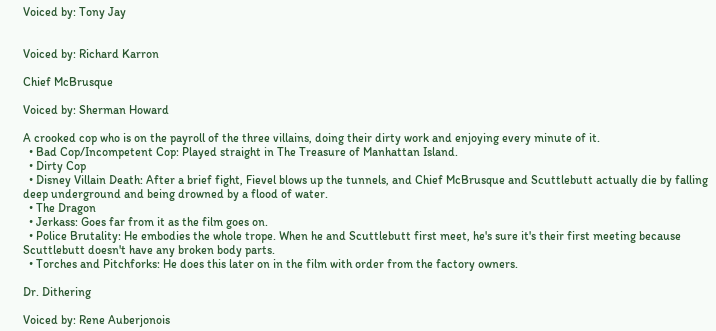Voiced by: Tony Jay


Voiced by: Richard Karron

Chief McBrusque

Voiced by: Sherman Howard

A crooked cop who is on the payroll of the three villains, doing their dirty work and enjoying every minute of it.
  • Bad Cop/Incompetent Cop: Played straight in The Treasure of Manhattan Island.
  • Dirty Cop
  • Disney Villain Death: After a brief fight, Fievel blows up the tunnels, and Chief McBrusque and Scuttlebutt actually die by falling deep underground and being drowned by a flood of water.
  • The Dragon
  • Jerkass: Goes far from it as the film goes on.
  • Police Brutality: He embodies the whole trope. When he and Scuttlebutt first meet, he's sure it's their first meeting because Scuttlebutt doesn't have any broken body parts.
  • Torches and Pitchforks: He does this later on in the film with order from the factory owners.

Dr. Dithering

Voiced by: Rene Auberjonois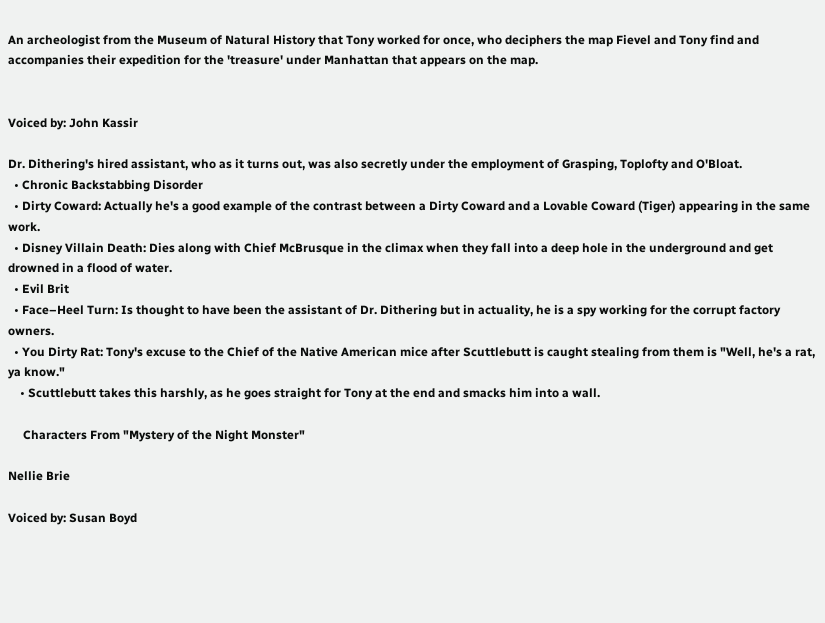An archeologist from the Museum of Natural History that Tony worked for once, who deciphers the map Fievel and Tony find and accompanies their expedition for the 'treasure' under Manhattan that appears on the map.


Voiced by: John Kassir

Dr. Dithering's hired assistant, who as it turns out, was also secretly under the employment of Grasping, Toplofty and O'Bloat.
  • Chronic Backstabbing Disorder
  • Dirty Coward: Actually he's a good example of the contrast between a Dirty Coward and a Lovable Coward (Tiger) appearing in the same work.
  • Disney Villain Death: Dies along with Chief McBrusque in the climax when they fall into a deep hole in the underground and get drowned in a flood of water.
  • Evil Brit
  • Face–Heel Turn: Is thought to have been the assistant of Dr. Dithering but in actuality, he is a spy working for the corrupt factory owners.
  • You Dirty Rat: Tony's excuse to the Chief of the Native American mice after Scuttlebutt is caught stealing from them is "Well, he's a rat, ya know."
    • Scuttlebutt takes this harshly, as he goes straight for Tony at the end and smacks him into a wall.

     Characters From "Mystery of the Night Monster"

Nellie Brie

Voiced by: Susan Boyd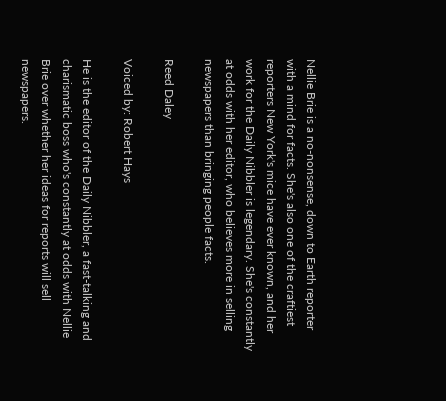Nellie Brie is a no-nonsense, down to Earth reporter with a mind for facts. She's also one of the craftiest reporters New York's mice have ever known, and her work for the Daily Nibbler is legendary. She's constantly at odds with her editor, who believes more in selling newspapers than bringing people facts.

Reed Daley

Voiced by: Robert Hays

He is the editor of the Daily Nibbler, a fast-talking and charismatic boss who's constantly at odds with Nellie Brie over whether her ideas for reports will sell newspapers.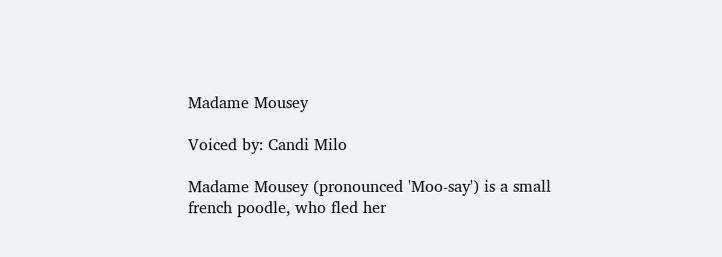Madame Mousey

Voiced by: Candi Milo

Madame Mousey (pronounced 'Moo-say') is a small french poodle, who fled her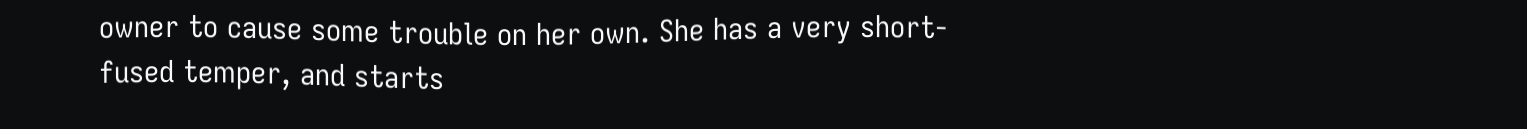owner to cause some trouble on her own. She has a very short-fused temper, and starts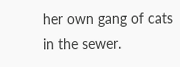her own gang of cats in the sewer.